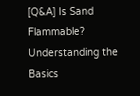[Q&A] Is Sand Flammable? Understanding the Basics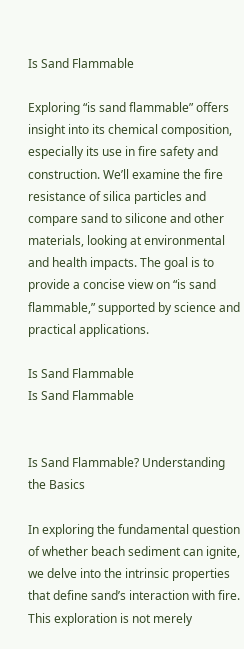Is Sand Flammable

Exploring “is sand flammable” offers insight into its chemical composition, especially its use in fire safety and construction. We’ll examine the fire resistance of silica particles and compare sand to silicone and other materials, looking at environmental and health impacts. The goal is to provide a concise view on “is sand flammable,” supported by science and practical applications.

Is Sand Flammable
Is Sand Flammable


Is Sand Flammable? Understanding the Basics

In exploring the fundamental question of whether beach sediment can ignite, we delve into the intrinsic properties that define sand’s interaction with fire. This exploration is not merely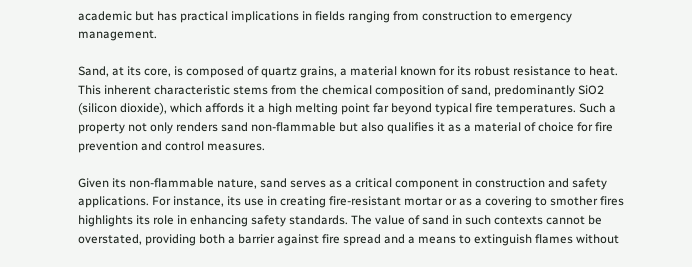academic but has practical implications in fields ranging from construction to emergency management.

Sand, at its core, is composed of quartz grains, a material known for its robust resistance to heat. This inherent characteristic stems from the chemical composition of sand, predominantly SiO2 (silicon dioxide), which affords it a high melting point far beyond typical fire temperatures. Such a property not only renders sand non-flammable but also qualifies it as a material of choice for fire prevention and control measures.

Given its non-flammable nature, sand serves as a critical component in construction and safety applications. For instance, its use in creating fire-resistant mortar or as a covering to smother fires highlights its role in enhancing safety standards. The value of sand in such contexts cannot be overstated, providing both a barrier against fire spread and a means to extinguish flames without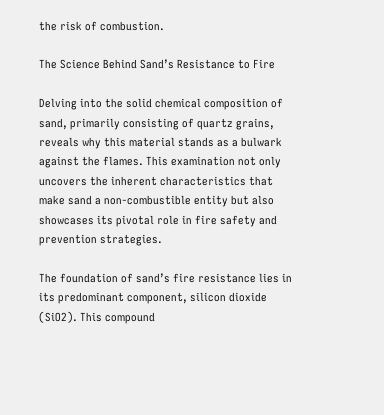the risk of combustion.

The Science Behind Sand’s Resistance to Fire

Delving into the solid chemical composition of sand, primarily consisting of quartz grains, reveals why this material stands as a bulwark against the flames. This examination not only uncovers the inherent characteristics that make sand a non-combustible entity but also showcases its pivotal role in fire safety and prevention strategies.

The foundation of sand’s fire resistance lies in its predominant component, silicon dioxide (SiO2). This compound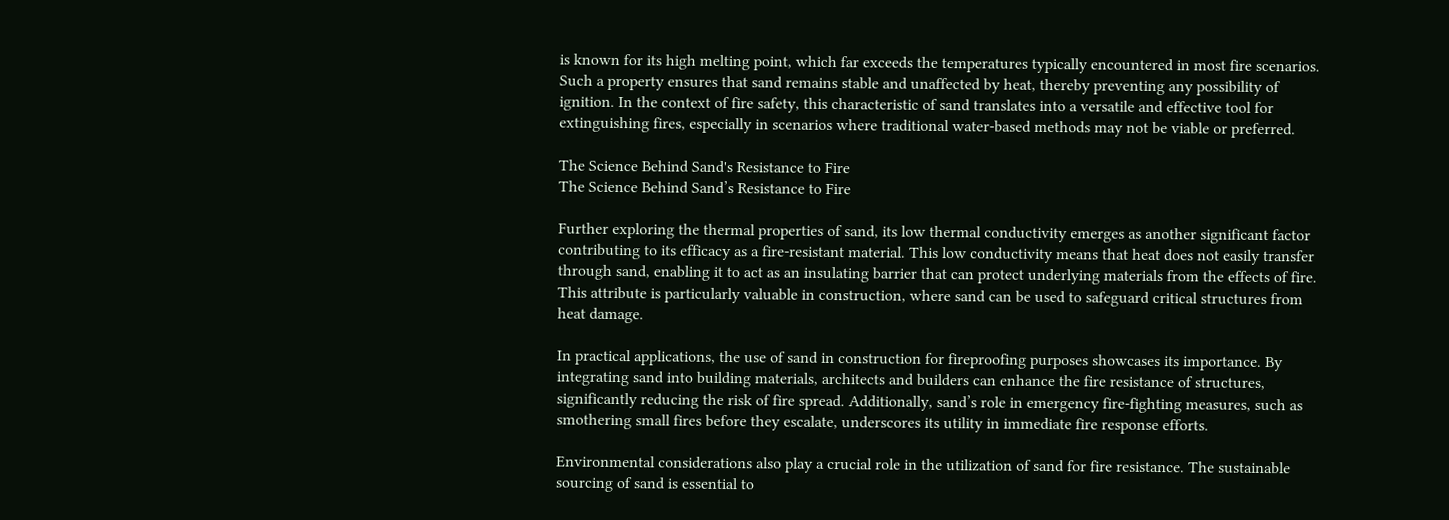is known for its high melting point, which far exceeds the temperatures typically encountered in most fire scenarios. Such a property ensures that sand remains stable and unaffected by heat, thereby preventing any possibility of ignition. In the context of fire safety, this characteristic of sand translates into a versatile and effective tool for extinguishing fires, especially in scenarios where traditional water-based methods may not be viable or preferred.

The Science Behind Sand's Resistance to Fire
The Science Behind Sand’s Resistance to Fire

Further exploring the thermal properties of sand, its low thermal conductivity emerges as another significant factor contributing to its efficacy as a fire-resistant material. This low conductivity means that heat does not easily transfer through sand, enabling it to act as an insulating barrier that can protect underlying materials from the effects of fire. This attribute is particularly valuable in construction, where sand can be used to safeguard critical structures from heat damage.

In practical applications, the use of sand in construction for fireproofing purposes showcases its importance. By integrating sand into building materials, architects and builders can enhance the fire resistance of structures, significantly reducing the risk of fire spread. Additionally, sand’s role in emergency fire-fighting measures, such as smothering small fires before they escalate, underscores its utility in immediate fire response efforts.

Environmental considerations also play a crucial role in the utilization of sand for fire resistance. The sustainable sourcing of sand is essential to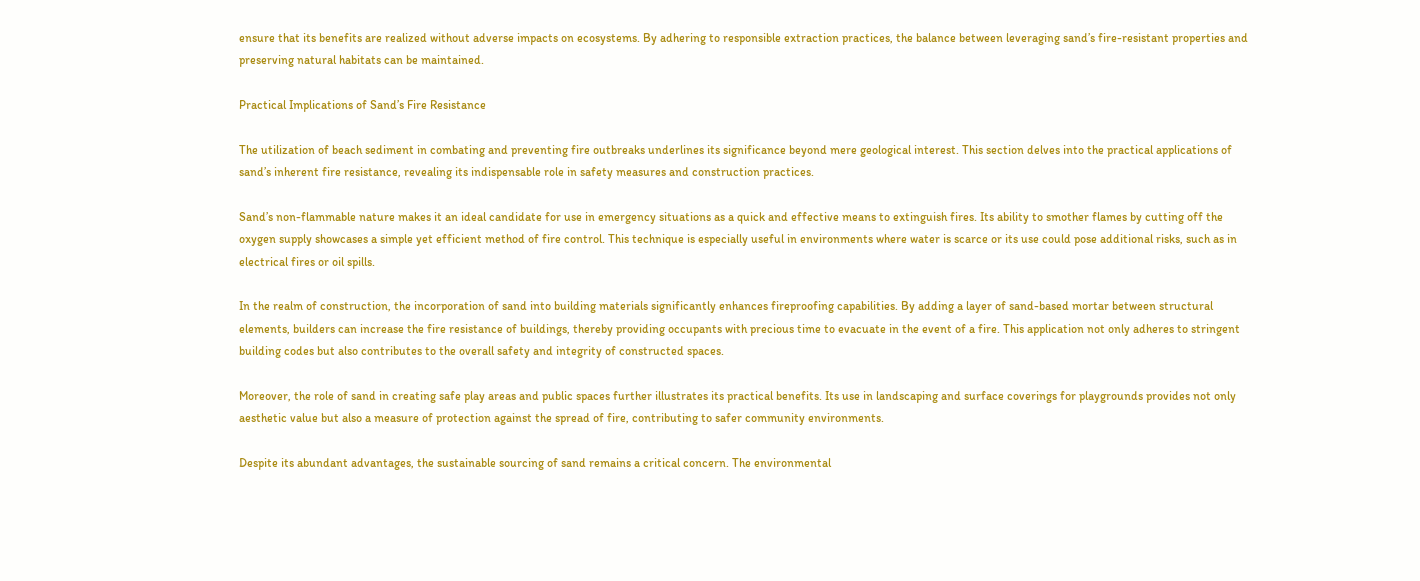ensure that its benefits are realized without adverse impacts on ecosystems. By adhering to responsible extraction practices, the balance between leveraging sand’s fire-resistant properties and preserving natural habitats can be maintained.

Practical Implications of Sand’s Fire Resistance

The utilization of beach sediment in combating and preventing fire outbreaks underlines its significance beyond mere geological interest. This section delves into the practical applications of sand’s inherent fire resistance, revealing its indispensable role in safety measures and construction practices.

Sand’s non-flammable nature makes it an ideal candidate for use in emergency situations as a quick and effective means to extinguish fires. Its ability to smother flames by cutting off the oxygen supply showcases a simple yet efficient method of fire control. This technique is especially useful in environments where water is scarce or its use could pose additional risks, such as in electrical fires or oil spills.

In the realm of construction, the incorporation of sand into building materials significantly enhances fireproofing capabilities. By adding a layer of sand-based mortar between structural elements, builders can increase the fire resistance of buildings, thereby providing occupants with precious time to evacuate in the event of a fire. This application not only adheres to stringent building codes but also contributes to the overall safety and integrity of constructed spaces.

Moreover, the role of sand in creating safe play areas and public spaces further illustrates its practical benefits. Its use in landscaping and surface coverings for playgrounds provides not only aesthetic value but also a measure of protection against the spread of fire, contributing to safer community environments.

Despite its abundant advantages, the sustainable sourcing of sand remains a critical concern. The environmental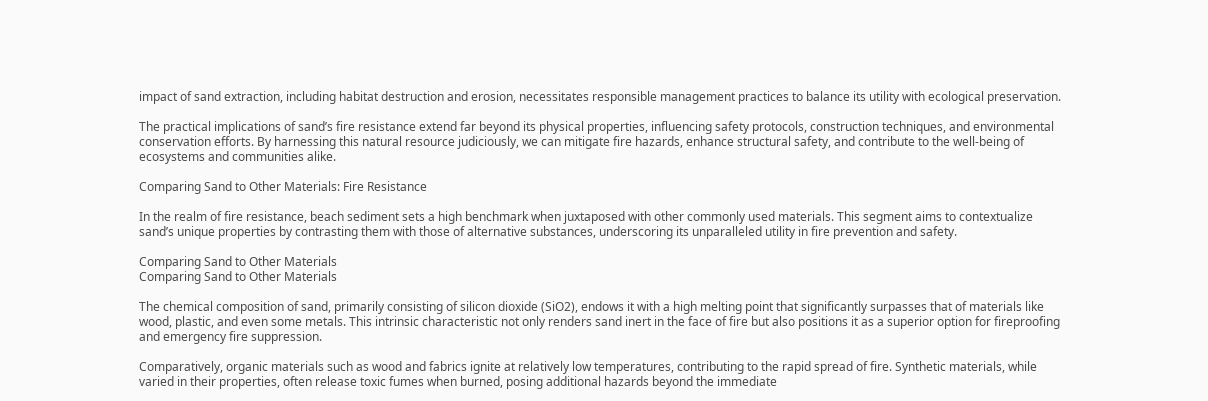impact of sand extraction, including habitat destruction and erosion, necessitates responsible management practices to balance its utility with ecological preservation.

The practical implications of sand’s fire resistance extend far beyond its physical properties, influencing safety protocols, construction techniques, and environmental conservation efforts. By harnessing this natural resource judiciously, we can mitigate fire hazards, enhance structural safety, and contribute to the well-being of ecosystems and communities alike.

Comparing Sand to Other Materials: Fire Resistance

In the realm of fire resistance, beach sediment sets a high benchmark when juxtaposed with other commonly used materials. This segment aims to contextualize sand’s unique properties by contrasting them with those of alternative substances, underscoring its unparalleled utility in fire prevention and safety.

Comparing Sand to Other Materials
Comparing Sand to Other Materials

The chemical composition of sand, primarily consisting of silicon dioxide (SiO2), endows it with a high melting point that significantly surpasses that of materials like wood, plastic, and even some metals. This intrinsic characteristic not only renders sand inert in the face of fire but also positions it as a superior option for fireproofing and emergency fire suppression.

Comparatively, organic materials such as wood and fabrics ignite at relatively low temperatures, contributing to the rapid spread of fire. Synthetic materials, while varied in their properties, often release toxic fumes when burned, posing additional hazards beyond the immediate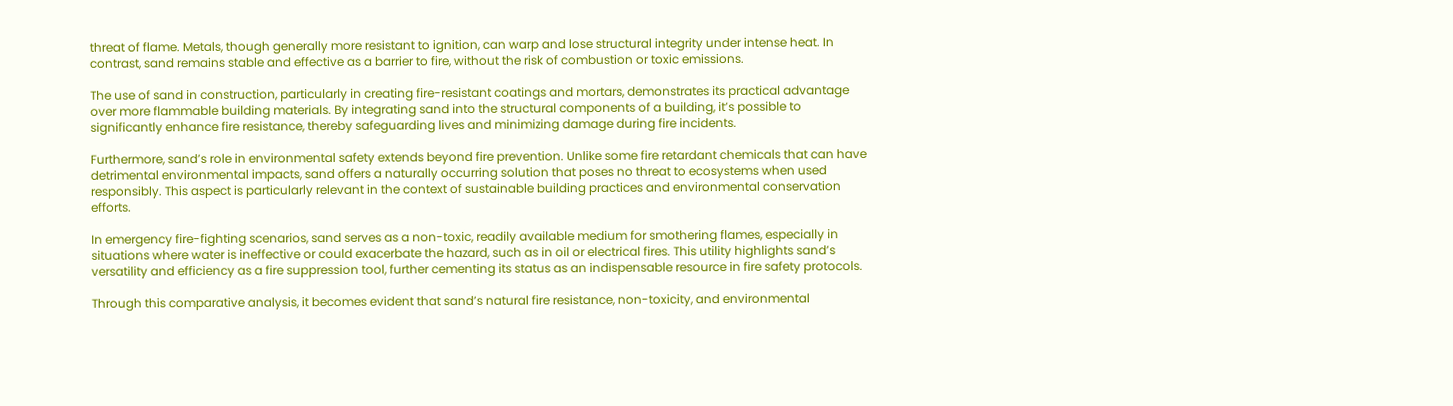threat of flame. Metals, though generally more resistant to ignition, can warp and lose structural integrity under intense heat. In contrast, sand remains stable and effective as a barrier to fire, without the risk of combustion or toxic emissions.

The use of sand in construction, particularly in creating fire-resistant coatings and mortars, demonstrates its practical advantage over more flammable building materials. By integrating sand into the structural components of a building, it’s possible to significantly enhance fire resistance, thereby safeguarding lives and minimizing damage during fire incidents.

Furthermore, sand’s role in environmental safety extends beyond fire prevention. Unlike some fire retardant chemicals that can have detrimental environmental impacts, sand offers a naturally occurring solution that poses no threat to ecosystems when used responsibly. This aspect is particularly relevant in the context of sustainable building practices and environmental conservation efforts.

In emergency fire-fighting scenarios, sand serves as a non-toxic, readily available medium for smothering flames, especially in situations where water is ineffective or could exacerbate the hazard, such as in oil or electrical fires. This utility highlights sand’s versatility and efficiency as a fire suppression tool, further cementing its status as an indispensable resource in fire safety protocols.

Through this comparative analysis, it becomes evident that sand’s natural fire resistance, non-toxicity, and environmental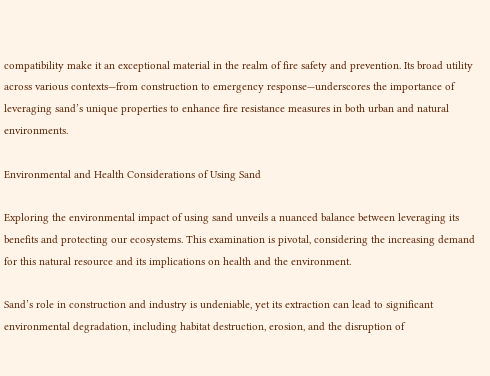compatibility make it an exceptional material in the realm of fire safety and prevention. Its broad utility across various contexts—from construction to emergency response—underscores the importance of leveraging sand’s unique properties to enhance fire resistance measures in both urban and natural environments.

Environmental and Health Considerations of Using Sand

Exploring the environmental impact of using sand unveils a nuanced balance between leveraging its benefits and protecting our ecosystems. This examination is pivotal, considering the increasing demand for this natural resource and its implications on health and the environment.

Sand’s role in construction and industry is undeniable, yet its extraction can lead to significant environmental degradation, including habitat destruction, erosion, and the disruption of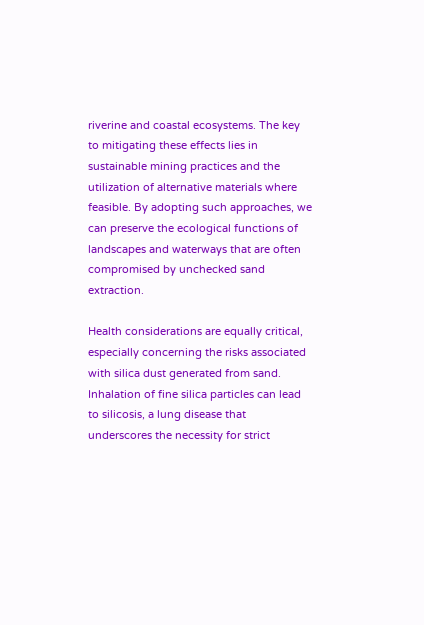riverine and coastal ecosystems. The key to mitigating these effects lies in sustainable mining practices and the utilization of alternative materials where feasible. By adopting such approaches, we can preserve the ecological functions of landscapes and waterways that are often compromised by unchecked sand extraction.

Health considerations are equally critical, especially concerning the risks associated with silica dust generated from sand. Inhalation of fine silica particles can lead to silicosis, a lung disease that underscores the necessity for strict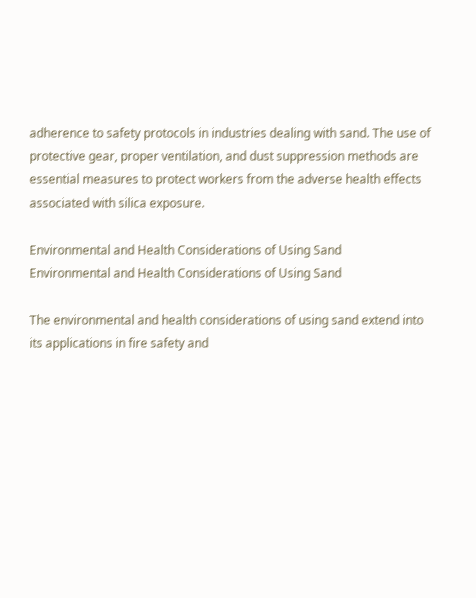adherence to safety protocols in industries dealing with sand. The use of protective gear, proper ventilation, and dust suppression methods are essential measures to protect workers from the adverse health effects associated with silica exposure.

Environmental and Health Considerations of Using Sand
Environmental and Health Considerations of Using Sand

The environmental and health considerations of using sand extend into its applications in fire safety and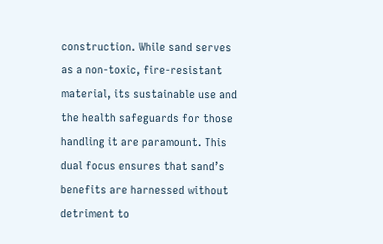construction. While sand serves as a non-toxic, fire-resistant material, its sustainable use and the health safeguards for those handling it are paramount. This dual focus ensures that sand’s benefits are harnessed without detriment to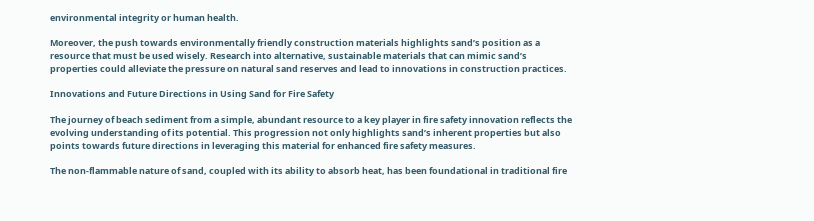environmental integrity or human health.

Moreover, the push towards environmentally friendly construction materials highlights sand’s position as a resource that must be used wisely. Research into alternative, sustainable materials that can mimic sand’s properties could alleviate the pressure on natural sand reserves and lead to innovations in construction practices.

Innovations and Future Directions in Using Sand for Fire Safety

The journey of beach sediment from a simple, abundant resource to a key player in fire safety innovation reflects the evolving understanding of its potential. This progression not only highlights sand’s inherent properties but also points towards future directions in leveraging this material for enhanced fire safety measures.

The non-flammable nature of sand, coupled with its ability to absorb heat, has been foundational in traditional fire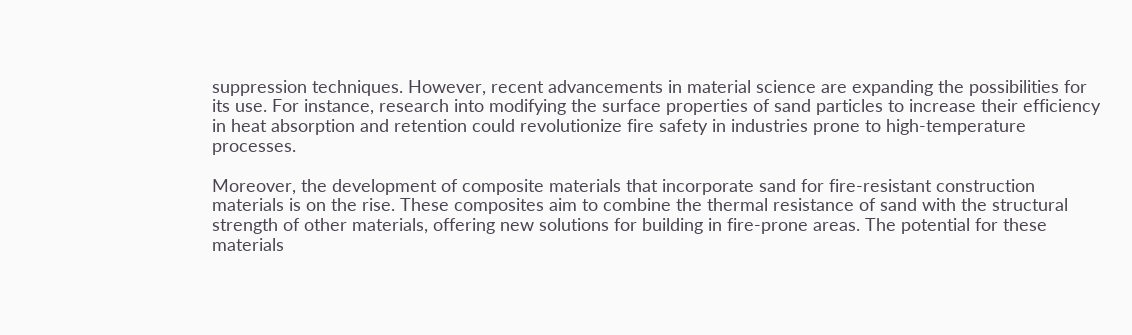suppression techniques. However, recent advancements in material science are expanding the possibilities for its use. For instance, research into modifying the surface properties of sand particles to increase their efficiency in heat absorption and retention could revolutionize fire safety in industries prone to high-temperature processes.

Moreover, the development of composite materials that incorporate sand for fire-resistant construction materials is on the rise. These composites aim to combine the thermal resistance of sand with the structural strength of other materials, offering new solutions for building in fire-prone areas. The potential for these materials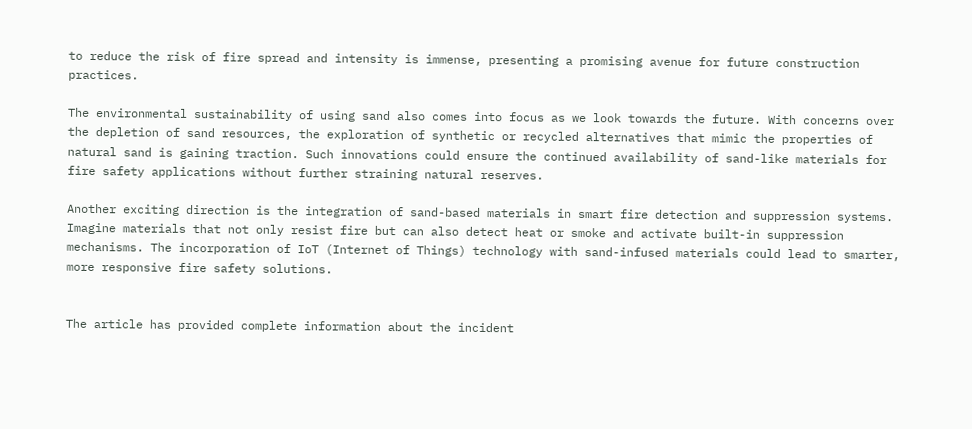to reduce the risk of fire spread and intensity is immense, presenting a promising avenue for future construction practices.

The environmental sustainability of using sand also comes into focus as we look towards the future. With concerns over the depletion of sand resources, the exploration of synthetic or recycled alternatives that mimic the properties of natural sand is gaining traction. Such innovations could ensure the continued availability of sand-like materials for fire safety applications without further straining natural reserves.

Another exciting direction is the integration of sand-based materials in smart fire detection and suppression systems. Imagine materials that not only resist fire but can also detect heat or smoke and activate built-in suppression mechanisms. The incorporation of IoT (Internet of Things) technology with sand-infused materials could lead to smarter, more responsive fire safety solutions.


The article has provided complete information about the incident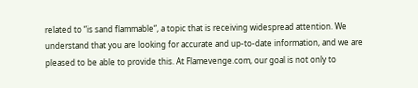related to “is sand flammable“, a topic that is receiving widespread attention. We understand that you are looking for accurate and up-to-date information, and we are pleased to be able to provide this. At Flamevenge.com, our goal is not only to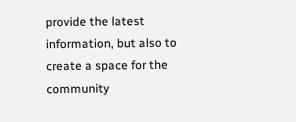provide the latest information, but also to create a space for the community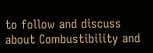to follow and discuss about Combustibility and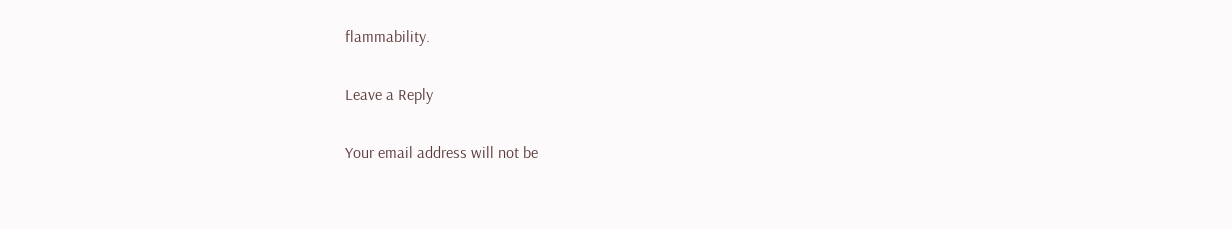flammability.

Leave a Reply

Your email address will not be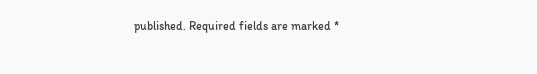published. Required fields are marked *